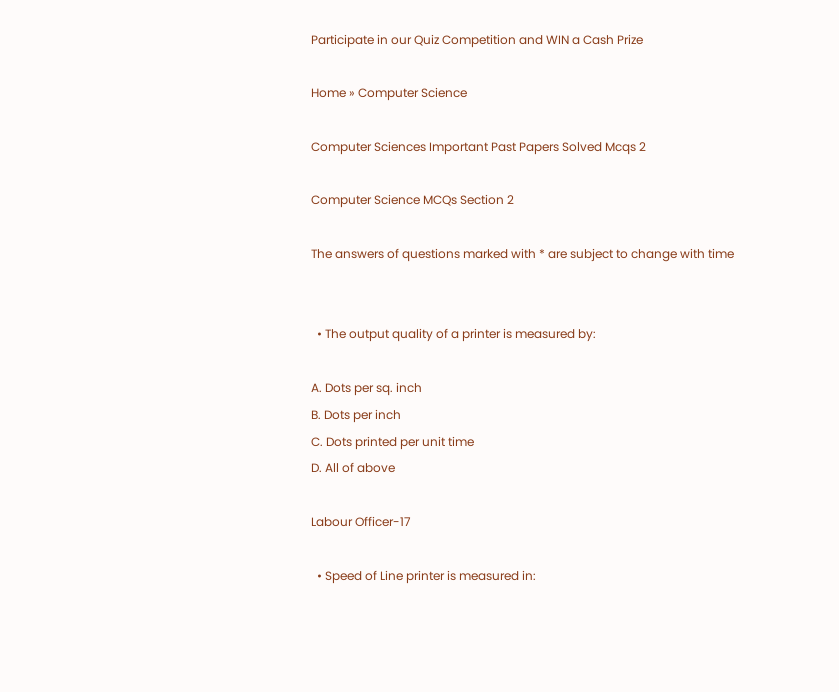Participate in our Quiz Competition and WIN a Cash Prize

Home » Computer Science

Computer Sciences Important Past Papers Solved Mcqs 2

Computer Science MCQs Section 2

The answers of questions marked with * are subject to change with time


  • The output quality of a printer is measured by:

A. Dots per sq. inch
B. Dots per inch
C. Dots printed per unit time
D. All of above

Labour Officer-17

  • Speed of Line printer is measured in: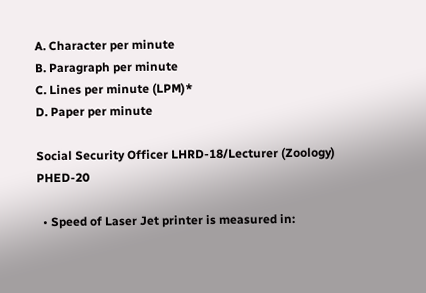A. Character per minute
B. Paragraph per minute
C. Lines per minute (LPM)*
D. Paper per minute

Social Security Officer LHRD-18/Lecturer (Zoology) PHED-20

  • Speed of Laser Jet printer is measured in: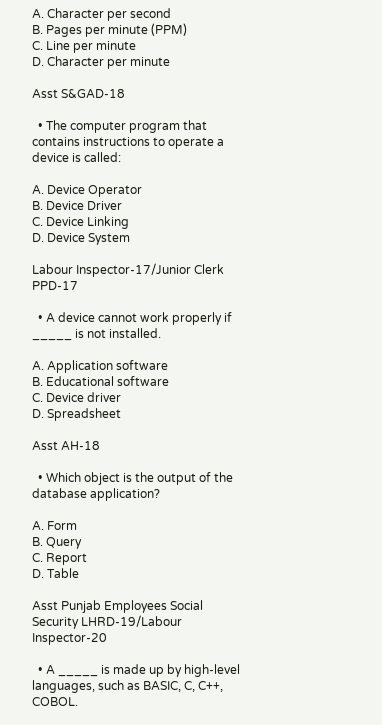A. Character per second
B. Pages per minute (PPM)
C. Line per minute
D. Character per minute

Asst S&GAD-18

  • The computer program that contains instructions to operate a device is called:

A. Device Operator
B. Device Driver
C. Device Linking
D. Device System

Labour Inspector-17/Junior Clerk PPD-17

  • A device cannot work properly if _____ is not installed.

A. Application software
B. Educational software
C. Device driver
D. Spreadsheet

Asst AH-18

  • Which object is the output of the database application?

A. Form
B. Query
C. Report
D. Table

Asst Punjab Employees Social Security LHRD-19/Labour Inspector-20

  • A _____ is made up by high-level languages, such as BASIC, C, C++, COBOL.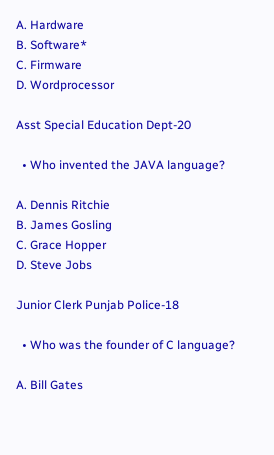A. Hardware
B. Software*
C. Firmware
D. Wordprocessor

Asst Special Education Dept-20

  • Who invented the JAVA language?

A. Dennis Ritchie
B. James Gosling
C. Grace Hopper
D. Steve Jobs

Junior Clerk Punjab Police-18

  • Who was the founder of C language?

A. Bill Gates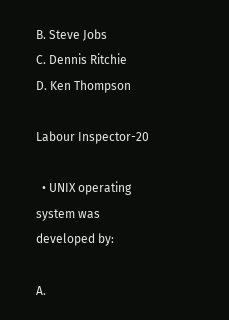B. Steve Jobs
C. Dennis Ritchie
D. Ken Thompson

Labour Inspector-20

  • UNIX operating system was developed by:

A.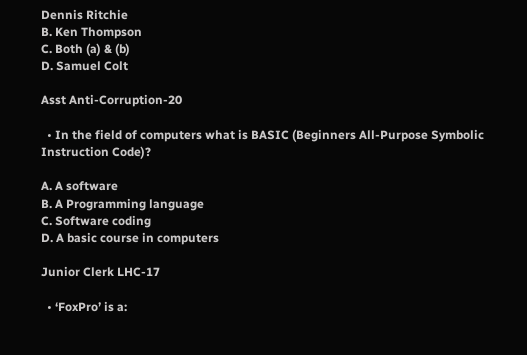Dennis Ritchie
B. Ken Thompson
C. Both (a) & (b)
D. Samuel Colt

Asst Anti-Corruption-20

  • In the field of computers what is BASIC (Beginners All-Purpose Symbolic Instruction Code)?

A. A software
B. A Programming language
C. Software coding
D. A basic course in computers

Junior Clerk LHC-17

  • ‘FoxPro’ is a: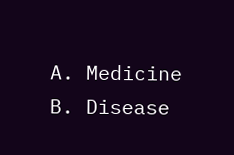A. Medicine
B. Disease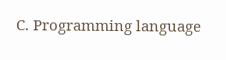C. Programming language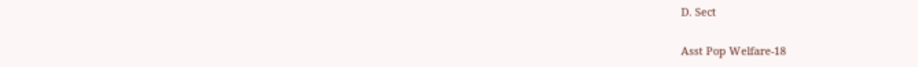D. Sect

Asst Pop Welfare-18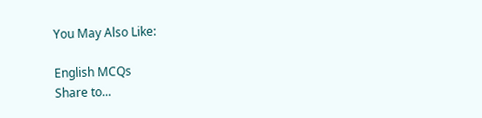You May Also Like:

English MCQs
Share to...